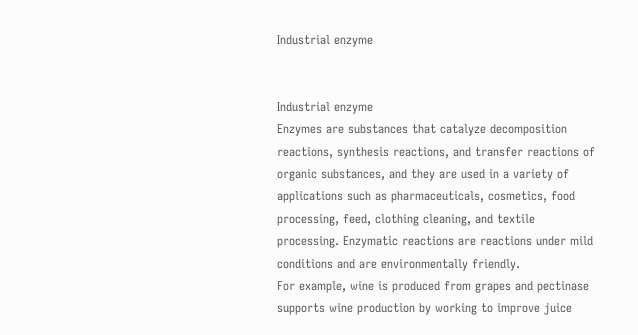Industrial enzyme


Industrial enzyme
Enzymes are substances that catalyze decomposition reactions, synthesis reactions, and transfer reactions of organic substances, and they are used in a variety of applications such as pharmaceuticals, cosmetics, food processing, feed, clothing cleaning, and textile processing. Enzymatic reactions are reactions under mild conditions and are environmentally friendly.
For example, wine is produced from grapes and pectinase supports wine production by working to improve juice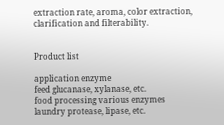extraction rate, aroma, color extraction, clarification and filterability.


Product list

application enzyme
feed glucanase, xylanase, etc.
food processing various enzymes
laundry protease, lipase, etc.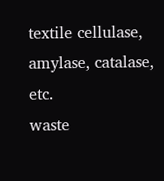textile cellulase, amylase, catalase, etc.
waste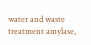water and waste treatment amylase,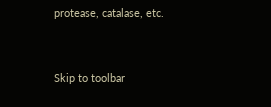protease, catalase, etc.



Skip to toolbar